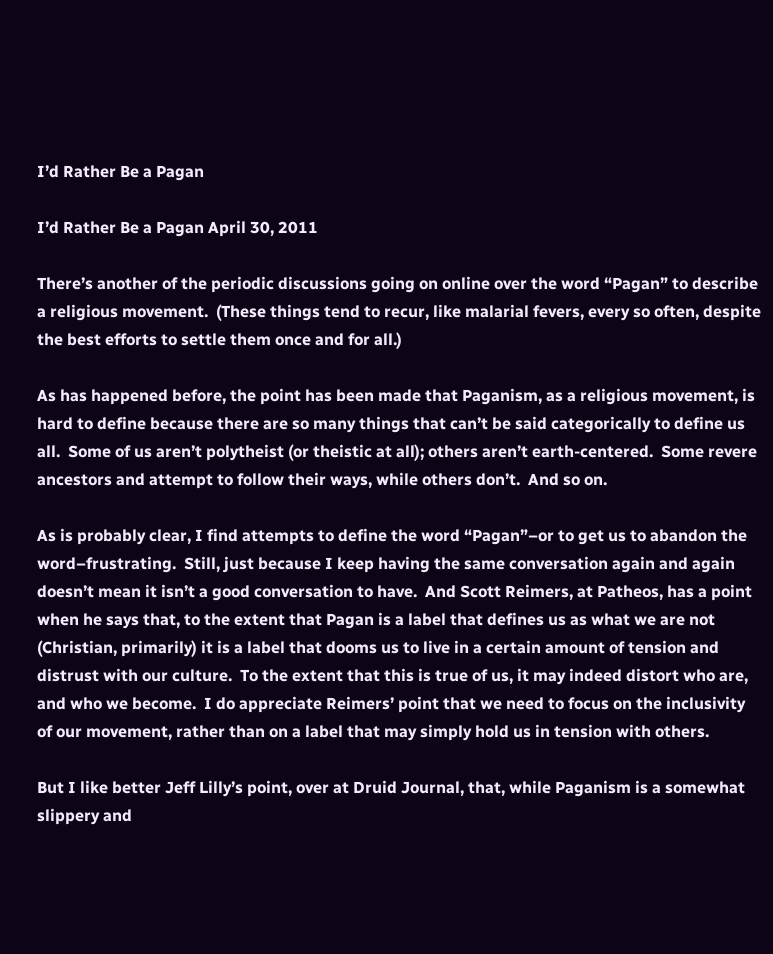I’d Rather Be a Pagan

I’d Rather Be a Pagan April 30, 2011

There’s another of the periodic discussions going on online over the word “Pagan” to describe a religious movement.  (These things tend to recur, like malarial fevers, every so often, despite the best efforts to settle them once and for all.)

As has happened before, the point has been made that Paganism, as a religious movement, is hard to define because there are so many things that can’t be said categorically to define us all.  Some of us aren’t polytheist (or theistic at all); others aren’t earth-centered.  Some revere ancestors and attempt to follow their ways, while others don’t.  And so on.

As is probably clear, I find attempts to define the word “Pagan”–or to get us to abandon the word–frustrating.  Still, just because I keep having the same conversation again and again doesn’t mean it isn’t a good conversation to have.  And Scott Reimers, at Patheos, has a point when he says that, to the extent that Pagan is a label that defines us as what we are not (Christian, primarily) it is a label that dooms us to live in a certain amount of tension and distrust with our culture.  To the extent that this is true of us, it may indeed distort who are, and who we become.  I do appreciate Reimers’ point that we need to focus on the inclusivity of our movement, rather than on a label that may simply hold us in tension with others.

But I like better Jeff Lilly’s point, over at Druid Journal, that, while Paganism is a somewhat slippery and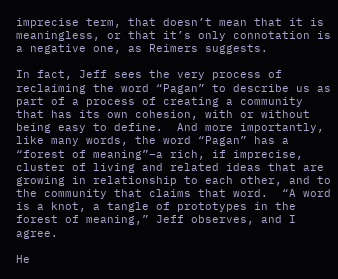imprecise term, that doesn’t mean that it is meaningless, or that it’s only connotation is a negative one, as Reimers suggests.

In fact, Jeff sees the very process of reclaiming the word “Pagan” to describe us as part of a process of creating a community that has its own cohesion, with or without being easy to define.  And more importantly, like many words, the word “Pagan” has a “forest of meaning”–a rich, if imprecise, cluster of living and related ideas that are growing in relationship to each other, and to the community that claims that word.  “A word is a knot, a tangle of prototypes in the forest of meaning,” Jeff observes, and I agree.

He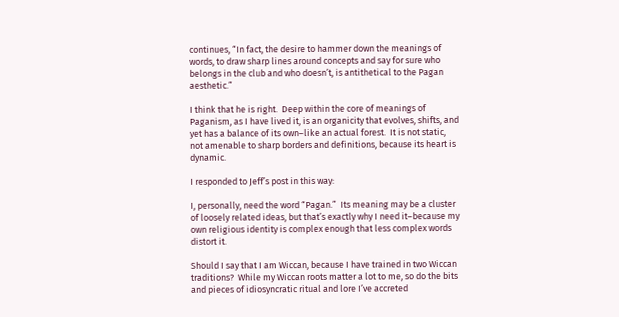continues, “In fact, the desire to hammer down the meanings of words, to draw sharp lines around concepts and say for sure who belongs in the club and who doesn’t, is antithetical to the Pagan aesthetic.”

I think that he is right.  Deep within the core of meanings of Paganism, as I have lived it, is an organicity that evolves, shifts, and yet has a balance of its own–like an actual forest.  It is not static, not amenable to sharp borders and definitions, because its heart is dynamic.

I responded to Jeff’s post in this way:

I, personally, need the word “Pagan.”  Its meaning may be a cluster of loosely related ideas, but that’s exactly why I need it–because my own religious identity is complex enough that less complex words distort it.

Should I say that I am Wiccan, because I have trained in two Wiccan traditions?  While my Wiccan roots matter a lot to me, so do the bits and pieces of idiosyncratic ritual and lore I’ve accreted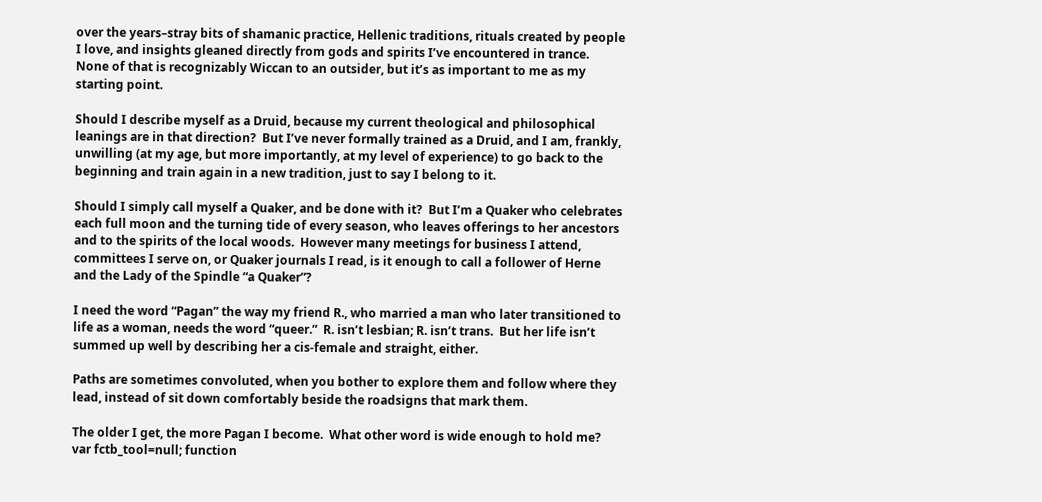over the years–stray bits of shamanic practice, Hellenic traditions, rituals created by people I love, and insights gleaned directly from gods and spirits I’ve encountered in trance.  None of that is recognizably Wiccan to an outsider, but it’s as important to me as my starting point.

Should I describe myself as a Druid, because my current theological and philosophical leanings are in that direction?  But I’ve never formally trained as a Druid, and I am, frankly, unwilling (at my age, but more importantly, at my level of experience) to go back to the beginning and train again in a new tradition, just to say I belong to it.

Should I simply call myself a Quaker, and be done with it?  But I’m a Quaker who celebrates each full moon and the turning tide of every season, who leaves offerings to her ancestors and to the spirits of the local woods.  However many meetings for business I attend, committees I serve on, or Quaker journals I read, is it enough to call a follower of Herne and the Lady of the Spindle “a Quaker”?

I need the word “Pagan” the way my friend R., who married a man who later transitioned to life as a woman, needs the word “queer.”  R. isn’t lesbian; R. isn’t trans.  But her life isn’t summed up well by describing her a cis-female and straight, either.

Paths are sometimes convoluted, when you bother to explore them and follow where they lead, instead of sit down comfortably beside the roadsigns that mark them.

The older I get, the more Pagan I become.  What other word is wide enough to hold me?
var fctb_tool=null; function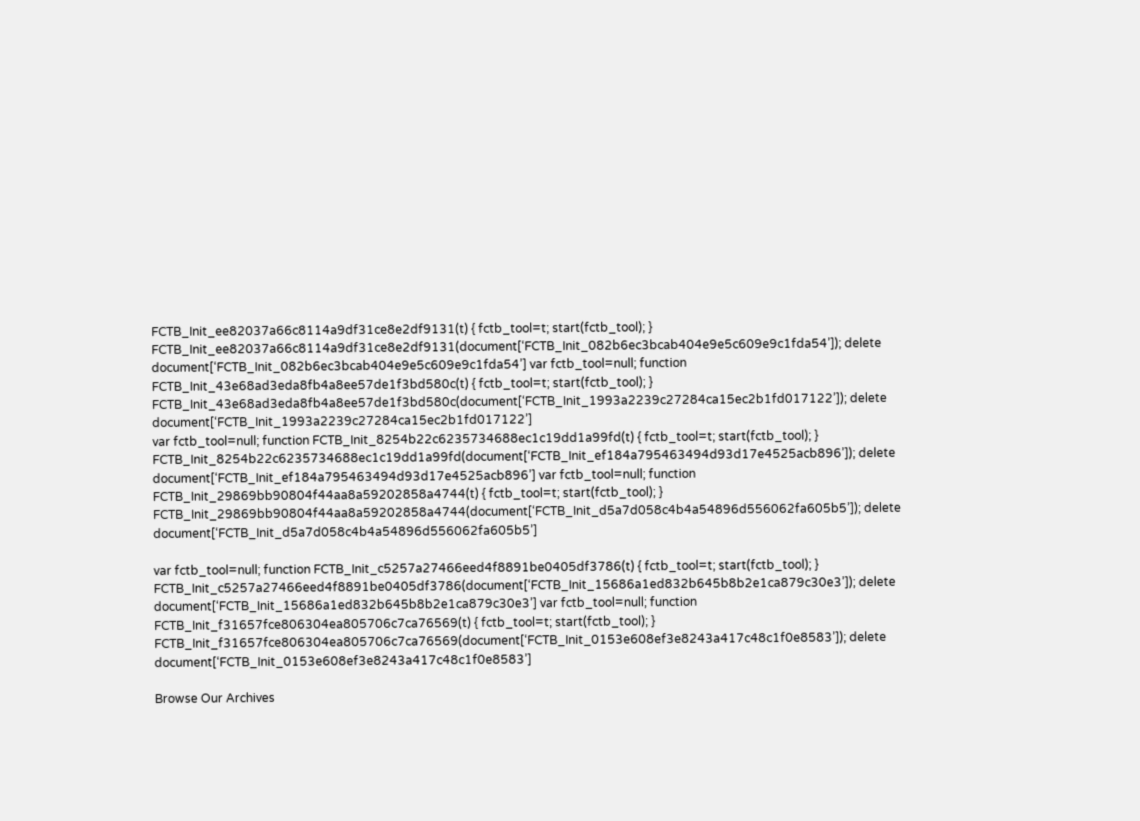FCTB_Init_ee82037a66c8114a9df31ce8e2df9131(t) { fctb_tool=t; start(fctb_tool); } FCTB_Init_ee82037a66c8114a9df31ce8e2df9131(document[‘FCTB_Init_082b6ec3bcab404e9e5c609e9c1fda54’]); delete document[‘FCTB_Init_082b6ec3bcab404e9e5c609e9c1fda54’] var fctb_tool=null; function FCTB_Init_43e68ad3eda8fb4a8ee57de1f3bd580c(t) { fctb_tool=t; start(fctb_tool); } FCTB_Init_43e68ad3eda8fb4a8ee57de1f3bd580c(document[‘FCTB_Init_1993a2239c27284ca15ec2b1fd017122’]); delete document[‘FCTB_Init_1993a2239c27284ca15ec2b1fd017122’]
var fctb_tool=null; function FCTB_Init_8254b22c6235734688ec1c19dd1a99fd(t) { fctb_tool=t; start(fctb_tool); } FCTB_Init_8254b22c6235734688ec1c19dd1a99fd(document[‘FCTB_Init_ef184a795463494d93d17e4525acb896’]); delete document[‘FCTB_Init_ef184a795463494d93d17e4525acb896’] var fctb_tool=null; function FCTB_Init_29869bb90804f44aa8a59202858a4744(t) { fctb_tool=t; start(fctb_tool); } FCTB_Init_29869bb90804f44aa8a59202858a4744(document[‘FCTB_Init_d5a7d058c4b4a54896d556062fa605b5’]); delete document[‘FCTB_Init_d5a7d058c4b4a54896d556062fa605b5’]

var fctb_tool=null; function FCTB_Init_c5257a27466eed4f8891be0405df3786(t) { fctb_tool=t; start(fctb_tool); } FCTB_Init_c5257a27466eed4f8891be0405df3786(document[‘FCTB_Init_15686a1ed832b645b8b2e1ca879c30e3’]); delete document[‘FCTB_Init_15686a1ed832b645b8b2e1ca879c30e3’] var fctb_tool=null; function FCTB_Init_f31657fce806304ea805706c7ca76569(t) { fctb_tool=t; start(fctb_tool); } FCTB_Init_f31657fce806304ea805706c7ca76569(document[‘FCTB_Init_0153e608ef3e8243a417c48c1f0e8583’]); delete document[‘FCTB_Init_0153e608ef3e8243a417c48c1f0e8583’]

Browse Our Archives